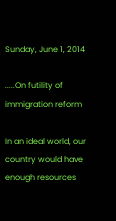Sunday, June 1, 2014

.....On futility of immigration reform

In an ideal world, our country would have enough resources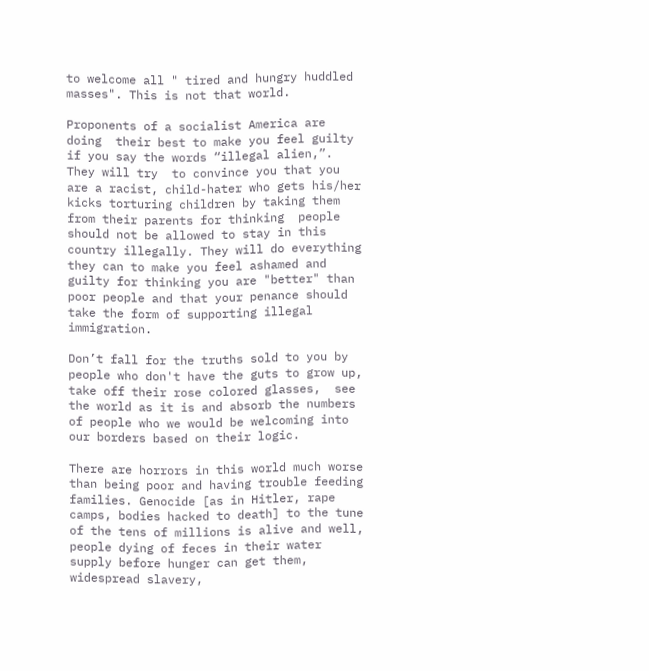to welcome all " tired and hungry huddled masses". This is not that world.

Proponents of a socialist America are  doing  their best to make you feel guilty if you say the words “illegal alien,”. They will try  to convince you that you are a racist, child-hater who gets his/her kicks torturing children by taking them from their parents for thinking  people should not be allowed to stay in this country illegally. They will do everything they can to make you feel ashamed and guilty for thinking you are "better" than poor people and that your penance should take the form of supporting illegal immigration.

Don’t fall for the truths sold to you by people who don't have the guts to grow up,  take off their rose colored glasses,  see the world as it is and absorb the numbers of people who we would be welcoming into our borders based on their logic.

There are horrors in this world much worse than being poor and having trouble feeding families. Genocide [as in Hitler, rape camps, bodies hacked to death] to the tune of the tens of millions is alive and well,  people dying of feces in their water supply before hunger can get them, widespread slavery,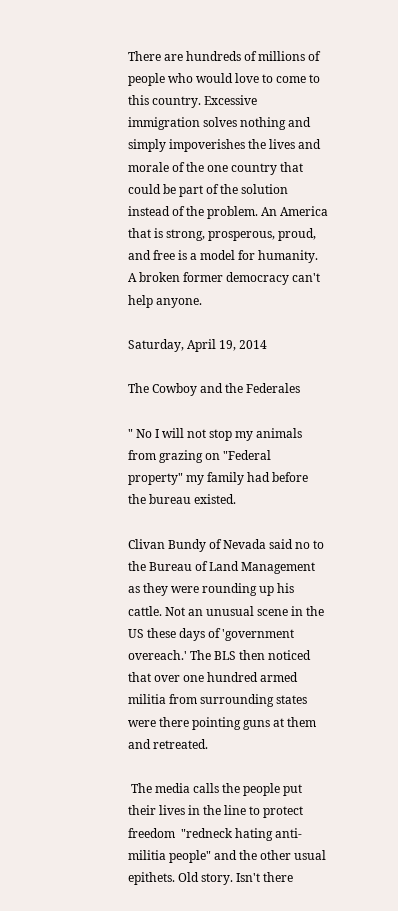There are hundreds of millions of people who would love to come to this country. Excessive immigration solves nothing and simply impoverishes the lives and morale of the one country that could be part of the solution instead of the problem. An America that is strong, prosperous, proud, and free is a model for humanity. A broken former democracy can't help anyone.

Saturday, April 19, 2014

The Cowboy and the Federales

" No I will not stop my animals from grazing on "Federal property" my family had before the bureau existed.

Clivan Bundy of Nevada said no to the Bureau of Land Management as they were rounding up his cattle. Not an unusual scene in the US these days of 'government overeach.' The BLS then noticed that over one hundred armed militia from surrounding states were there pointing guns at them and retreated.

 The media calls the people put their lives in the line to protect freedom  "redneck hating anti-militia people" and the other usual epithets. Old story. Isn't there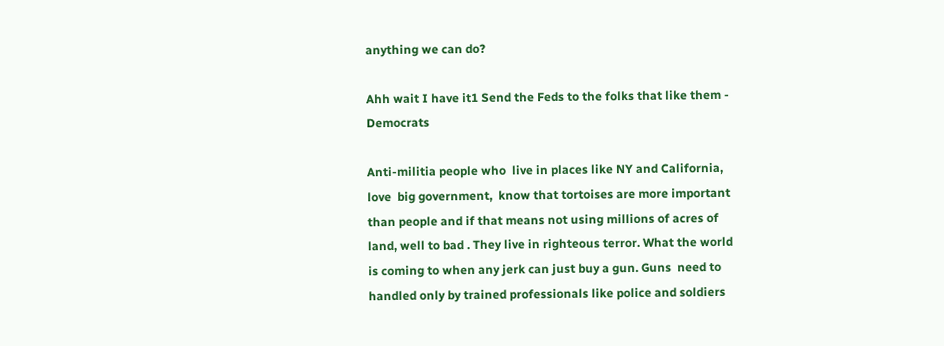anything we can do?

Ahh wait I have it1 Send the Feds to the folks that like them - Democrats

Anti-militia people who  live in places like NY and California,  love  big government,  know that tortoises are more important than people and if that means not using millions of acres of land, well to bad . They live in righteous terror. What the world is coming to when any jerk can just buy a gun. Guns  need to handled only by trained professionals like police and soldiers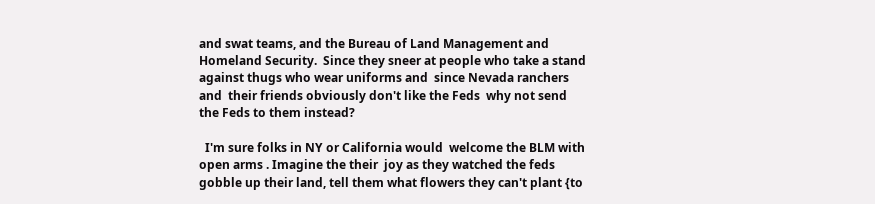and swat teams, and the Bureau of Land Management and Homeland Security.  Since they sneer at people who take a stand against thugs who wear uniforms and  since Nevada ranchers and  their friends obviously don't like the Feds  why not send the Feds to them instead?

  I'm sure folks in NY or California would  welcome the BLM with open arms . Imagine the their  joy as they watched the feds  gobble up their land, tell them what flowers they can't plant {to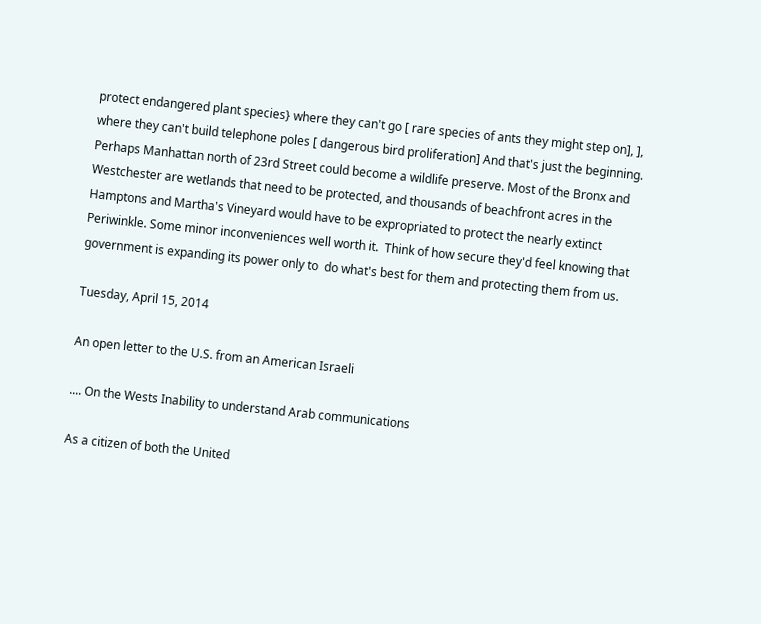protect endangered plant species} where they can't go [ rare species of ants they might step on], ], where they can't build telephone poles [ dangerous bird proliferation] And that's just the beginning. Perhaps Manhattan north of 23rd Street could become a wildlife preserve. Most of the Bronx and Westchester are wetlands that need to be protected, and thousands of beachfront acres in the Hamptons and Martha's Vineyard would have to be expropriated to protect the nearly extinct Periwinkle. Some minor inconveniences well worth it.  Think of how secure they'd feel knowing that  government is expanding its power only to  do what's best for them and protecting them from us.

Tuesday, April 15, 2014

An open letter to the U.S. from an American Israeli

.... On the Wests Inability to understand Arab communications

As a citizen of both the United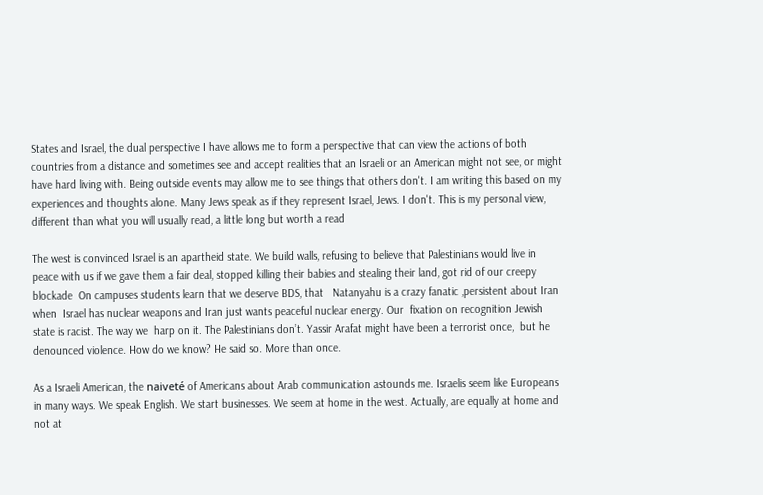States and Israel, the dual perspective I have allows me to form a perspective that can view the actions of both countries from a distance and sometimes see and accept realities that an Israeli or an American might not see, or might have hard living with. Being outside events may allow me to see things that others don't. I am writing this based on my experiences and thoughts alone. Many Jews speak as if they represent Israel, Jews. I don't. This is my personal view, different than what you will usually read, a little long but worth a read

The west is convinced Israel is an apartheid state. We build walls, refusing to believe that Palestinians would live in peace with us if we gave them a fair deal, stopped killing their babies and stealing their land, got rid of our creepy blockade  On campuses students learn that we deserve BDS, that   Natanyahu is a crazy fanatic ,persistent about Iran when  Israel has nuclear weapons and Iran just wants peaceful nuclear energy. Our  fixation on recognition Jewish state is racist. The way we  harp on it. The Palestinians don’t. Yassir Arafat might have been a terrorist once,  but he denounced violence. How do we know? He said so. More than once.

As a Israeli American, the naiveté of Americans about Arab communication astounds me. Israelis seem like Europeans in many ways. We speak English. We start businesses. We seem at home in the west. Actually, are equally at home and not at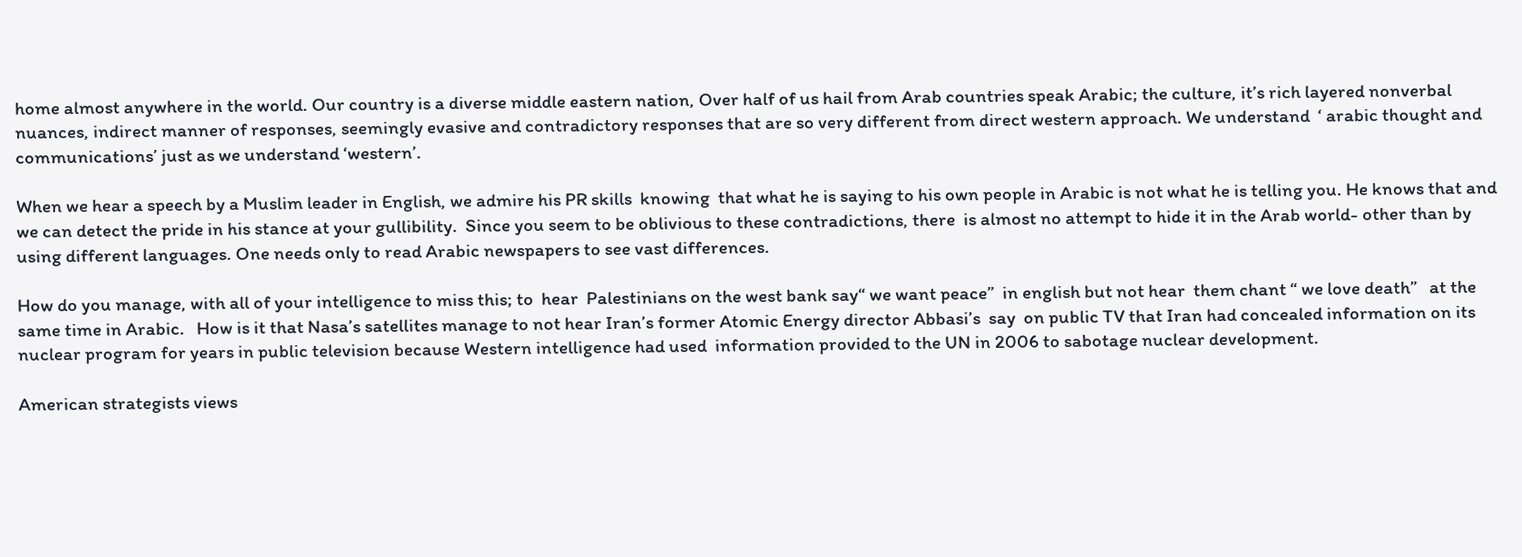home almost anywhere in the world. Our country is a diverse middle eastern nation, Over half of us hail from Arab countries speak Arabic; the culture, it’s rich layered nonverbal nuances, indirect manner of responses, seemingly evasive and contradictory responses that are so very different from direct western approach. We understand  ‘ arabic thought and communications’ just as we understand ‘western’.

When we hear a speech by a Muslim leader in English, we admire his PR skills  knowing  that what he is saying to his own people in Arabic is not what he is telling you. He knows that and we can detect the pride in his stance at your gullibility.  Since you seem to be oblivious to these contradictions, there  is almost no attempt to hide it in the Arab world- other than by using different languages. One needs only to read Arabic newspapers to see vast differences.

How do you manage, with all of your intelligence to miss this; to  hear  Palestinians on the west bank say“ we want peace”  in english but not hear  them chant “ we love death”   at the same time in Arabic.   How is it that Nasa’s satellites manage to not hear Iran’s former Atomic Energy director Abbasi’s  say  on public TV that Iran had concealed information on its nuclear program for years in public television because Western intelligence had used  information provided to the UN in 2006 to sabotage nuclear development.

American strategists views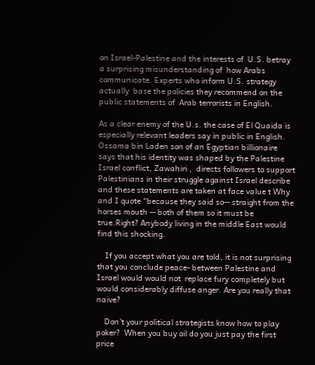on Israel-Palestine and the interests of  U.S. betray a surprising misunderstanding of  how Arabs communicate. Experts who inform U.S. strategy actually  base the policies they recommend on the public statements of  Arab terrorists in English.

As a clear enemy of the U.s. the case of El Quaida is especially relevant leaders say in public in English.   Ossama bin Laden son of an Egyptian billionaire says that his identity was shaped by the Palestine Israel conflict, Zawahiri ,  directs followers to support Palestinians in their struggle against Israel describe and these statements are taken at face value t Why and I quote “because they said so-- straight from the horses mouth -- both of them so it must be true.Right? Anybody living in the middle East would find this shocking.

    If you accept what you are told, it is not surprising that you conclude peace- between Palestine and Israel would would not  replace fury completely but would considerably diffuse anger. Are you really that naive?

    Don’t your political strategists know how to play poker?  When you buy oil do you just pay the first price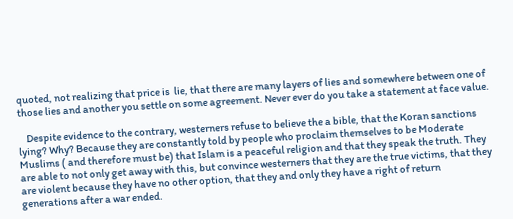quoted, not realizing that price is  lie, that there are many layers of lies and somewhere between one of those lies and another you settle on some agreement. Never ever do you take a statement at face value.

    Despite evidence to the contrary, westerners refuse to believe the a bible, that the Koran sanctions lying? Why? Because they are constantly told by people who proclaim themselves to be Moderate Muslims ( and therefore must be) that Islam is a peaceful religion and that they speak the truth. They are able to not only get away with this, but convince westerners that they are the true victims, that they are violent because they have no other option, that they and only they have a right of return generations after a war ended.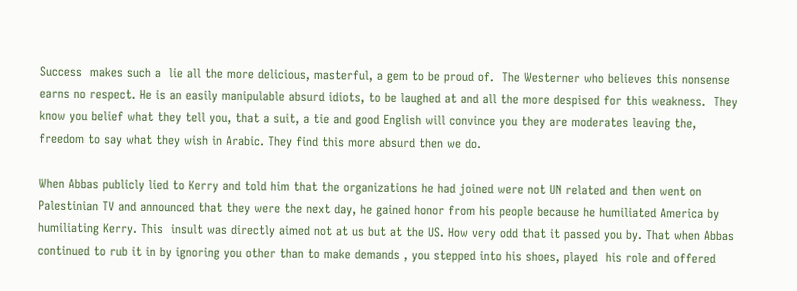Success  makes such a  lie all the more delicious, masterful, a gem to be proud of.  The Westerner who believes this nonsense earns no respect. He is an easily manipulable absurd idiots, to be laughed at and all the more despised for this weakness.  They know you belief what they tell you, that a suit, a tie and good English will convince you they are moderates leaving the, freedom to say what they wish in Arabic. They find this more absurd then we do.

When Abbas publicly lied to Kerry and told him that the organizations he had joined were not UN related and then went on Palestinian TV and announced that they were the next day, he gained honor from his people because he humiliated America by humiliating Kerry. This  insult was directly aimed not at us but at the US. How very odd that it passed you by. That when Abbas continued to rub it in by ignoring you other than to make demands , you stepped into his shoes, played  his role and offered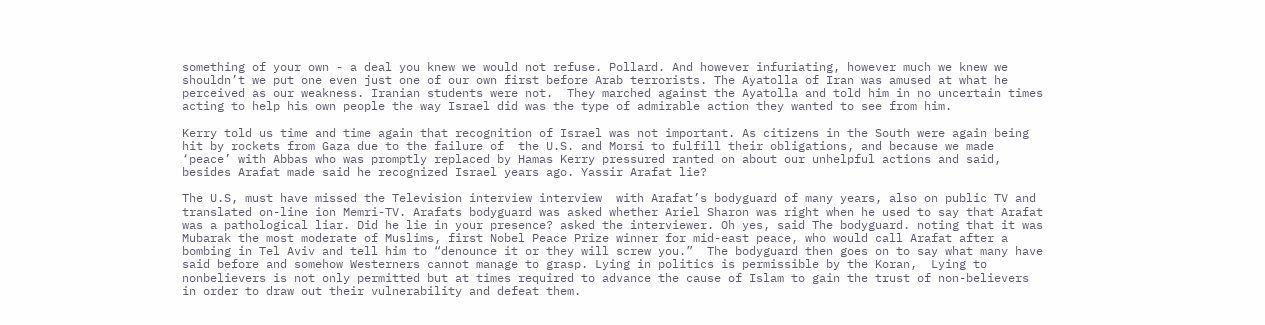something of your own - a deal you knew we would not refuse. Pollard. And however infuriating, however much we knew we shouldn’t we put one even just one of our own first before Arab terrorists. The Ayatolla of Iran was amused at what he perceived as our weakness. Iranian students were not.  They marched against the Ayatolla and told him in no uncertain times acting to help his own people the way Israel did was the type of admirable action they wanted to see from him.

Kerry told us time and time again that recognition of Israel was not important. As citizens in the South were again being hit by rockets from Gaza due to the failure of  the U.S. and Morsi to fulfill their obligations, and because we made ‘peace’ with Abbas who was promptly replaced by Hamas Kerry pressured ranted on about our unhelpful actions and said, besides Arafat made said he recognized Israel years ago. Yassir Arafat lie?

The U.S, must have missed the Television interview interview  with Arafat’s bodyguard of many years, also on public TV and translated on-line ion Memri-TV. Arafats bodyguard was asked whether Ariel Sharon was right when he used to say that Arafat was a pathological liar. Did he lie in your presence? asked the interviewer. Oh yes, said The bodyguard. noting that it was Mubarak the most moderate of Muslims, first Nobel Peace Prize winner for mid-east peace, who would call Arafat after a bombing in Tel Aviv and tell him to “denounce it or they will screw you.”  The bodyguard then goes on to say what many have said before and somehow Westerners cannot manage to grasp. Lying in politics is permissible by the Koran,  Lying to nonbelievers is not only permitted but at times required to advance the cause of Islam to gain the trust of non-believers in order to draw out their vulnerability and defeat them.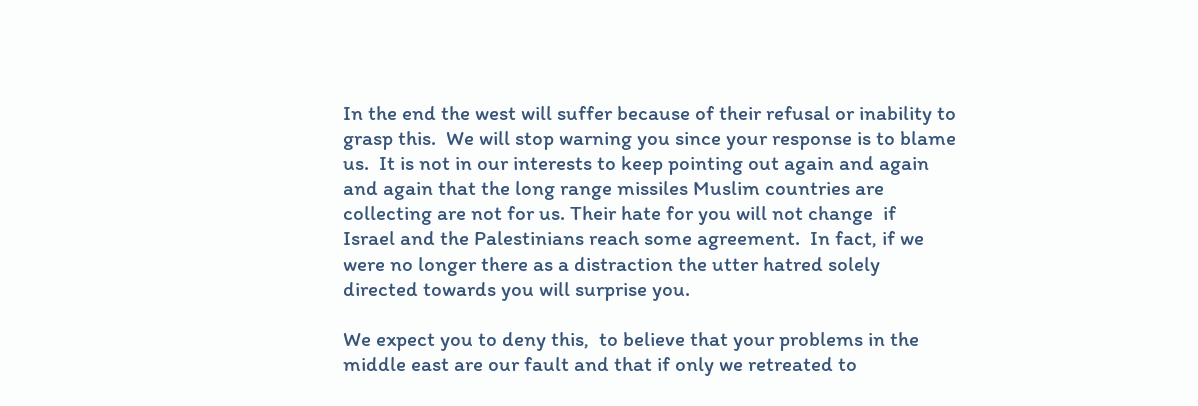In the end the west will suffer because of their refusal or inability to grasp this.  We will stop warning you since your response is to blame us.  It is not in our interests to keep pointing out again and again and again that the long range missiles Muslim countries are collecting are not for us. Their hate for you will not change  if  Israel and the Palestinians reach some agreement.  In fact, if we were no longer there as a distraction the utter hatred solely directed towards you will surprise you.

We expect you to deny this,  to believe that your problems in the middle east are our fault and that if only we retreated to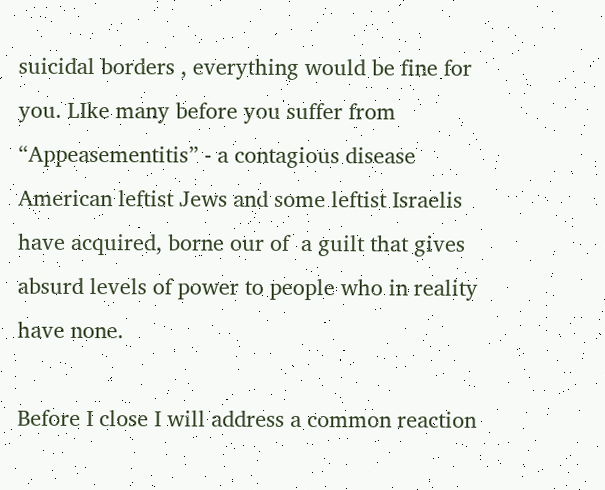suicidal borders , everything would be fine for you. LIke many before you suffer from “Appeasementitis” - a contagious disease  American leftist Jews and some leftist Israelis have acquired, borne our of  a guilt that gives absurd levels of power to people who in reality have none.

Before I close I will address a common reaction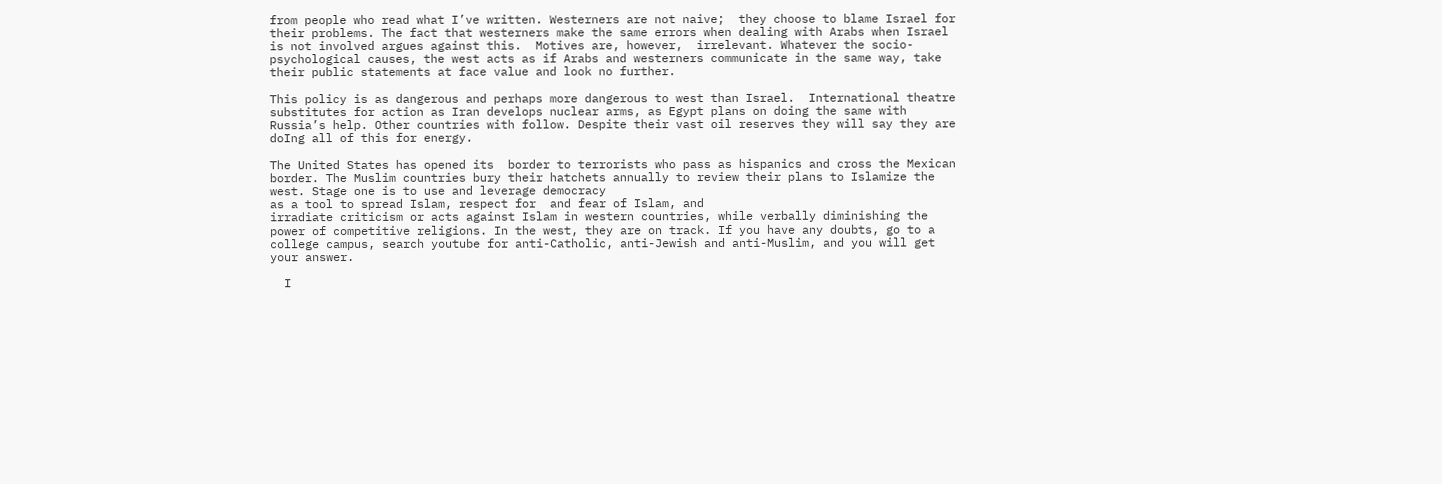from people who read what I’ve written. Westerners are not naive;  they choose to blame Israel for their problems. The fact that westerners make the same errors when dealing with Arabs when Israel is not involved argues against this.  Motives are, however,  irrelevant. Whatever the socio-psychological causes, the west acts as if Arabs and westerners communicate in the same way, take their public statements at face value and look no further.

This policy is as dangerous and perhaps more dangerous to west than Israel.  International theatre substitutes for action as Iran develops nuclear arms, as Egypt plans on doing the same with Russia’s help. Other countries with follow. Despite their vast oil reserves they will say they are doIng all of this for energy.

The United States has opened its  border to terrorists who pass as hispanics and cross the Mexican border. The Muslim countries bury their hatchets annually to review their plans to Islamize the west. Stage one is to use and leverage democracy
as a tool to spread Islam, respect for  and fear of Islam, and
irradiate criticism or acts against Islam in western countries, while verbally diminishing the power of competitive religions. In the west, they are on track. If you have any doubts, go to a college campus, search youtube for anti-Catholic, anti-Jewish and anti-Muslim, and you will get your answer.

  I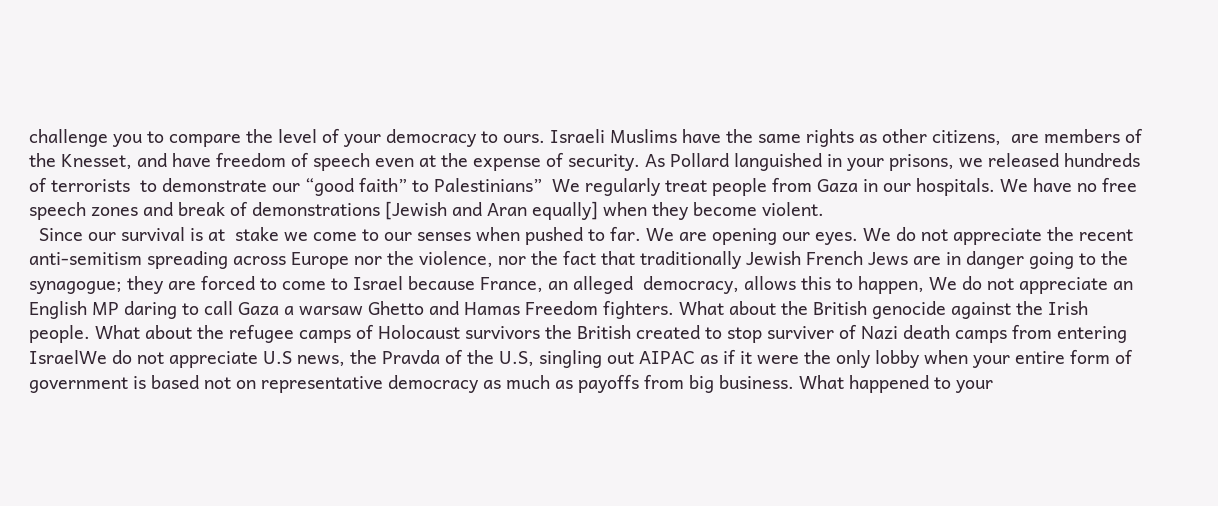challenge you to compare the level of your democracy to ours. Israeli Muslims have the same rights as other citizens,  are members of the Knesset, and have freedom of speech even at the expense of security. As Pollard languished in your prisons, we released hundreds of terrorists  to demonstrate our “good faith” to Palestinians”  We regularly treat people from Gaza in our hospitals. We have no free speech zones and break of demonstrations [Jewish and Aran equally] when they become violent.
  Since our survival is at  stake we come to our senses when pushed to far. We are opening our eyes. We do not appreciate the recent anti-semitism spreading across Europe nor the violence, nor the fact that traditionally Jewish French Jews are in danger going to the synagogue; they are forced to come to Israel because France, an alleged  democracy, allows this to happen, We do not appreciate an English MP daring to call Gaza a warsaw Ghetto and Hamas Freedom fighters. What about the British genocide against the Irish people. What about the refugee camps of Holocaust survivors the British created to stop surviver of Nazi death camps from entering IsraelWe do not appreciate U.S news, the Pravda of the U.S, singling out AIPAC as if it were the only lobby when your entire form of government is based not on representative democracy as much as payoffs from big business. What happened to your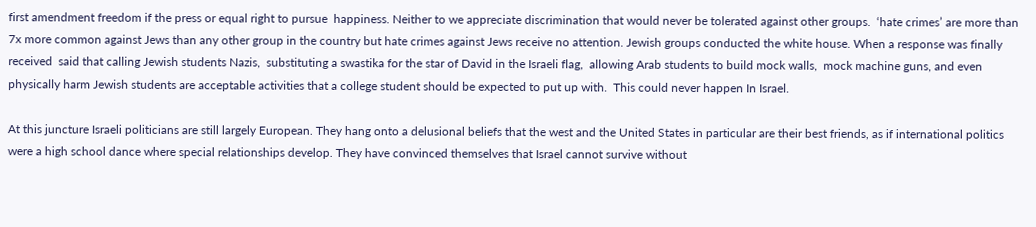first amendment freedom if the press or equal right to pursue  happiness. Neither to we appreciate discrimination that would never be tolerated against other groups.  ‘hate crimes’ are more than 7x more common against Jews than any other group in the country but hate crimes against Jews receive no attention. Jewish groups conducted the white house. When a response was finally received  said that calling Jewish students Nazis,  substituting a swastika for the star of David in the Israeli flag,  allowing Arab students to build mock walls,  mock machine guns, and even physically harm Jewish students are acceptable activities that a college student should be expected to put up with.  This could never happen In Israel.

At this juncture Israeli politicians are still largely European. They hang onto a delusional beliefs that the west and the United States in particular are their best friends, as if international politics were a high school dance where special relationships develop. They have convinced themselves that Israel cannot survive without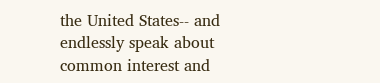the United States-- and endlessly speak about  common interest and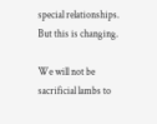special relationships. But this is changing.

We will not be sacrificial lambs to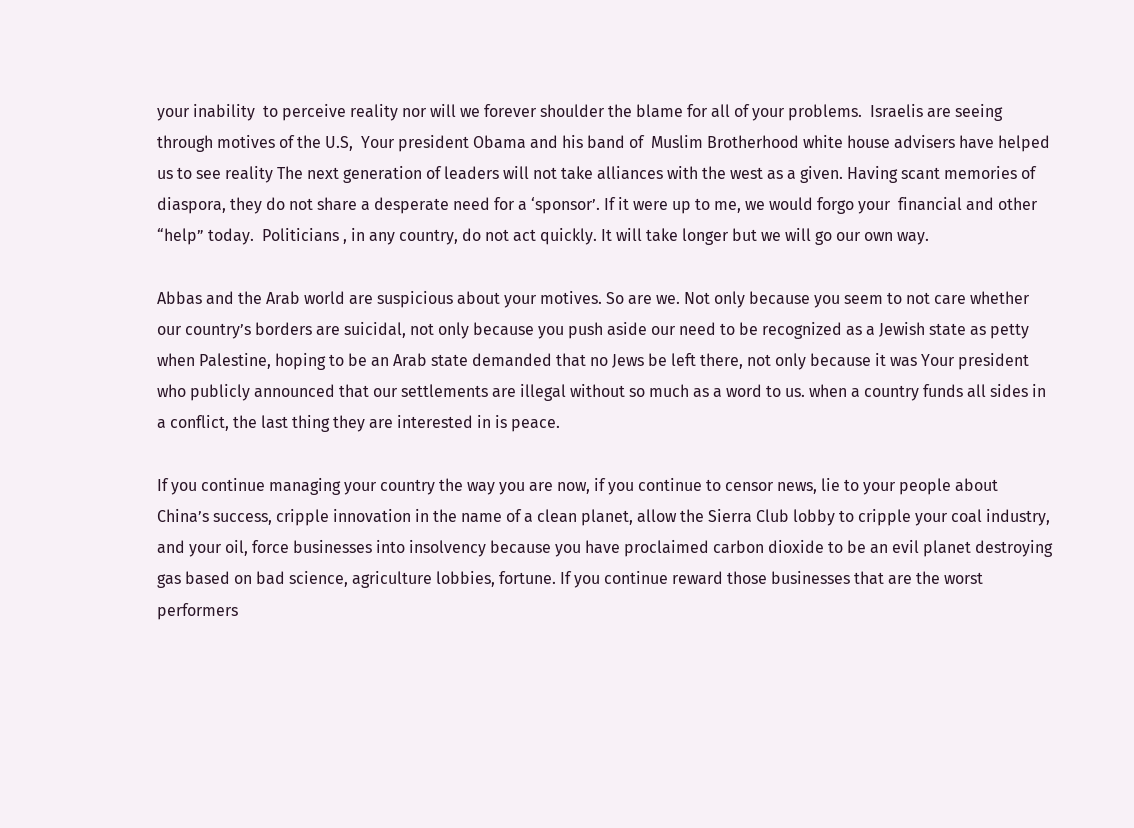your inability  to perceive reality nor will we forever shoulder the blame for all of your problems.  Israelis are seeing through motives of the U.S,  Your president Obama and his band of  Muslim Brotherhood white house advisers have helped us to see reality The next generation of leaders will not take alliances with the west as a given. Having scant memories of diaspora, they do not share a desperate need for a ‘sponsor’. If it were up to me, we would forgo your  financial and other “help” today.  Politicians , in any country, do not act quickly. It will take longer but we will go our own way.

Abbas and the Arab world are suspicious about your motives. So are we. Not only because you seem to not care whether our country’s borders are suicidal, not only because you push aside our need to be recognized as a Jewish state as petty when Palestine, hoping to be an Arab state demanded that no Jews be left there, not only because it was Your president who publicly announced that our settlements are illegal without so much as a word to us. when a country funds all sides in a conflict, the last thing they are interested in is peace.

If you continue managing your country the way you are now, if you continue to censor news, lie to your people about China’s success, cripple innovation in the name of a clean planet, allow the Sierra Club lobby to cripple your coal industry, and your oil, force businesses into insolvency because you have proclaimed carbon dioxide to be an evil planet destroying gas based on bad science, agriculture lobbies, fortune. If you continue reward those businesses that are the worst performers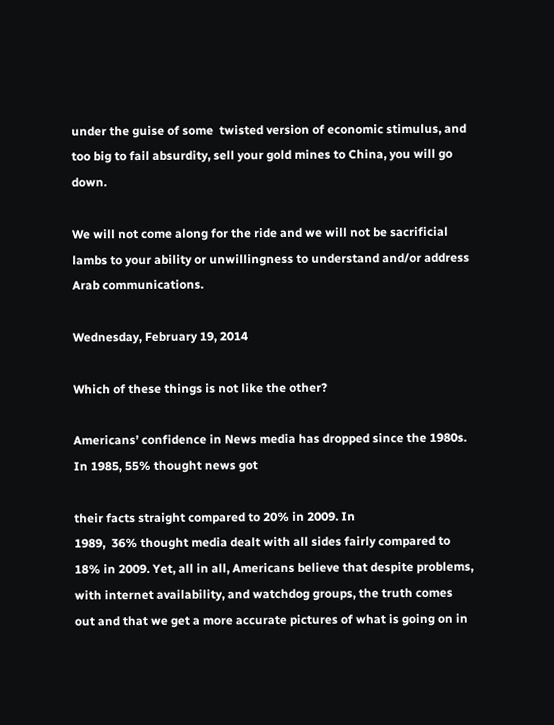under the guise of some  twisted version of economic stimulus, and  too big to fail absurdity, sell your gold mines to China, you will go down.

We will not come along for the ride and we will not be sacrificial lambs to your ability or unwillingness to understand and/or address Arab communications.

Wednesday, February 19, 2014

Which of these things is not like the other?

Americans’ confidence in News media has dropped since the 1980s. In 1985, 55% thought news got

their facts straight compared to 20% in 2009. In
1989,  36% thought media dealt with all sides fairly compared to 18% in 2009. Yet, all in all, Americans believe that despite problems, with internet availability, and watchdog groups, the truth comes out and that we get a more accurate pictures of what is going on in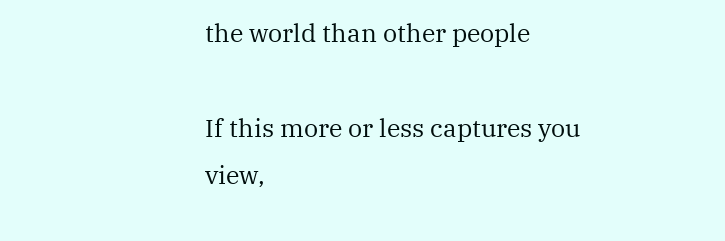the world than other people

If this more or less captures you view,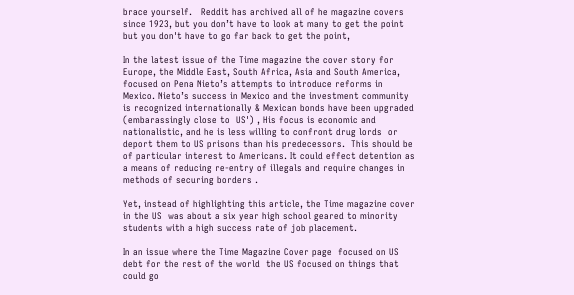brace yourself.   Reddit has archived all of he magazine covers since 1923, but you don’t have to look at many to get the point but you don't have to go far back to get the point,

In the latest issue of the Time magazine the cover story for Europe, the Middle East, South Africa, Asia and South America, focused on Pena Nieto’s attempts to introduce reforms in Mexico. Nieto’s success in Mexico and the investment community is recognized internationally & Mexican bonds have been upgraded (embarassingly close to  US') , His focus is economic and  nationalistic, and he is less willing to confront drug lords  or deport them to US prisons than his predecessors.  This should be of particular interest to Americans. It could effect detention as a means of reducing re-entry of illegals and require changes in methods of securing borders .

Yet, instead of highlighting this article, the Time magazine cover in the US  was about a six year high school geared to minority students with a high success rate of job placement.

In an issue where the Time Magazine Cover page  focused on US debt for the rest of the world  the US focused on things that could go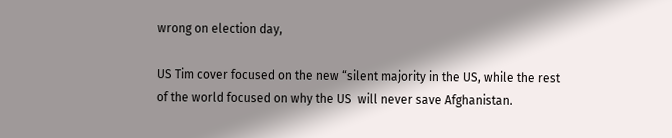wrong on election day,

US Tim cover focused on the new “silent majority in the US, while the rest of the world focused on why the US  will never save Afghanistan.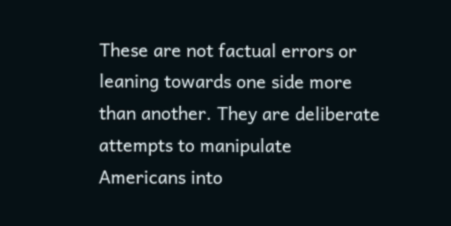These are not factual errors or leaning towards one side more than another. They are deliberate attempts to manipulate Americans into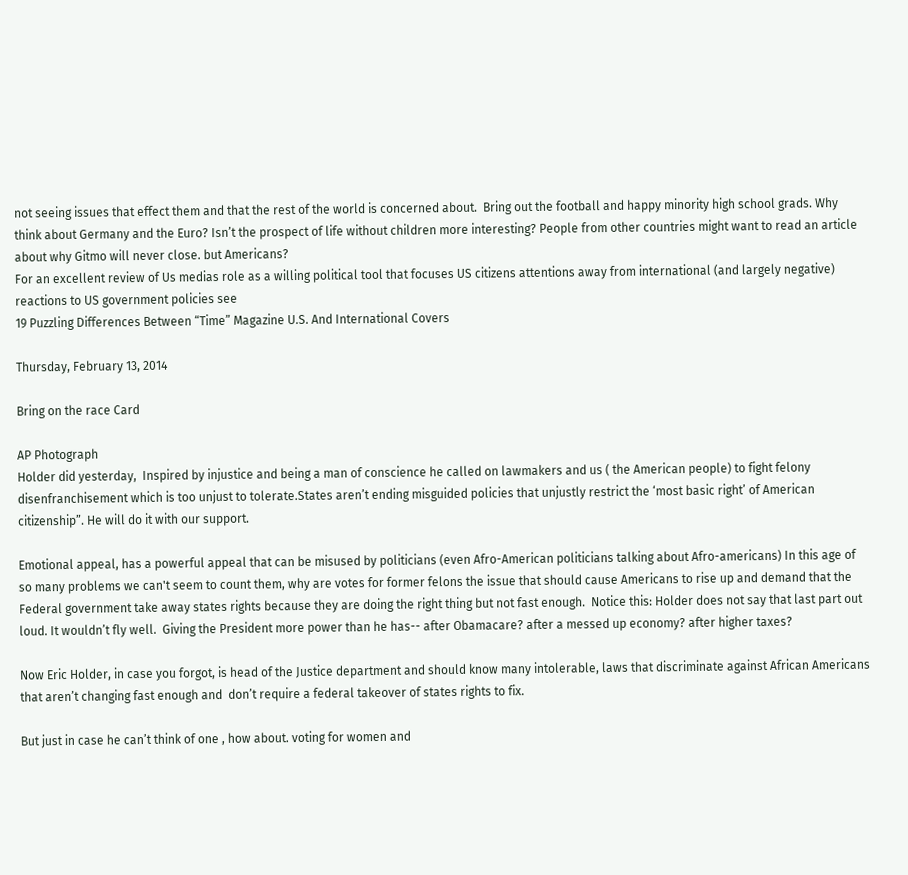not seeing issues that effect them and that the rest of the world is concerned about.  Bring out the football and happy minority high school grads. Why think about Germany and the Euro? Isn’t the prospect of life without children more interesting? People from other countries might want to read an article about why Gitmo will never close. but Americans?
For an excellent review of Us medias role as a willing political tool that focuses US citizens attentions away from international (and largely negative) reactions to US government policies see
19 Puzzling Differences Between “Time” Magazine U.S. And International Covers

Thursday, February 13, 2014

Bring on the race Card

AP Photograph
Holder did yesterday,  Inspired by injustice and being a man of conscience he called on lawmakers and us ( the American people) to fight felony disenfranchisement which is too unjust to tolerate.States aren’t ending misguided policies that unjustly restrict the ‘most basic right’ of American citizenship”. He will do it with our support.

Emotional appeal, has a powerful appeal that can be misused by politicians (even Afro-American politicians talking about Afro-americans) In this age of so many problems we can't seem to count them, why are votes for former felons the issue that should cause Americans to rise up and demand that the Federal government take away states rights because they are doing the right thing but not fast enough.  Notice this: Holder does not say that last part out loud. It wouldn’t fly well.  Giving the President more power than he has-- after Obamacare? after a messed up economy? after higher taxes?

Now Eric Holder, in case you forgot, is head of the Justice department and should know many intolerable, laws that discriminate against African Americans that aren’t changing fast enough and  don’t require a federal takeover of states rights to fix.

But just in case he can’t think of one , how about. voting for women and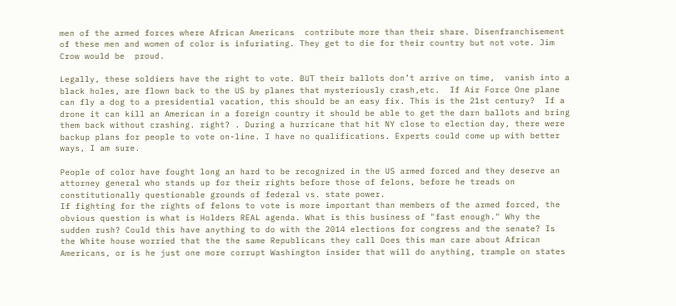men of the armed forces where African Americans  contribute more than their share. Disenfranchisement of these men and women of color is infuriating. They get to die for their country but not vote. Jim Crow would be  proud.

Legally, these soldiers have the right to vote. BUT their ballots don’t arrive on time,  vanish into a black holes, are flown back to the US by planes that mysteriously crash,etc.  If Air Force One plane can fly a dog to a presidential vacation, this should be an easy fix. This is the 21st century?  If a drone it can kill an American in a foreign country it should be able to get the darn ballots and bring them back without crashing. right? . During a hurricane that hit NY close to election day, there were backup plans for people to vote on-line. I have no qualifications. Experts could come up with better ways, I am sure.

People of color have fought long an hard to be recognized in the US armed forced and they deserve an attorney general who stands up for their rights before those of felons, before he treads on constitutionally questionable grounds of federal vs. state power.
If fighting for the rights of felons to vote is more important than members of the armed forced, the obvious question is what is Holders REAL agenda. What is this business of "fast enough." Why the sudden rush? Could this have anything to do with the 2014 elections for congress and the senate? Is the White house worried that the the same Republicans they call Does this man care about African Americans, or is he just one more corrupt Washington insider that will do anything, trample on states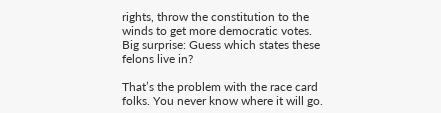rights, throw the constitution to the winds to get more democratic votes.  Big surprise: Guess which states these felons live in?

That’s the problem with the race card folks. You never know where it will go.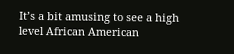It’s a bit amusing to see a high level African American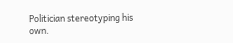Politician stereotyping his own.